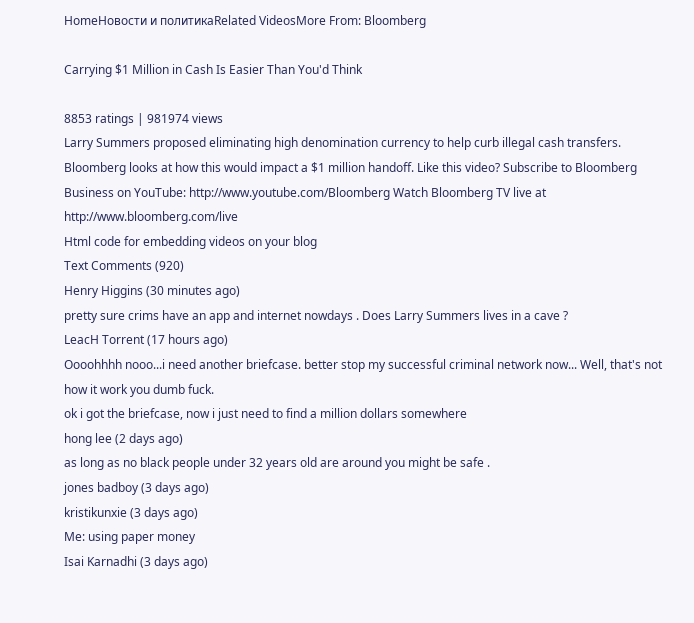HomeНовости и политикаRelated VideosMore From: Bloomberg

Carrying $1 Million in Cash Is Easier Than You'd Think

8853 ratings | 981974 views
Larry Summers proposed eliminating high denomination currency to help curb illegal cash transfers. Bloomberg looks at how this would impact a $1 million handoff. Like this video? Subscribe to Bloomberg Business on YouTube: http://www.youtube.com/Bloomberg Watch Bloomberg TV live at http://www.bloomberg.com/live
Html code for embedding videos on your blog
Text Comments (920)
Henry Higgins (30 minutes ago)
pretty sure crims have an app and internet nowdays . Does Larry Summers lives in a cave ?
LeacH Torrent (17 hours ago)
Oooohhhh nooo...i need another briefcase. better stop my successful criminal network now... Well, that's not how it work you dumb fuck.
ok i got the briefcase, now i just need to find a million dollars somewhere
hong lee (2 days ago)
as long as no black people under 32 years old are around you might be safe .
jones badboy (3 days ago)
kristikunxie (3 days ago)
Me: using paper money
Isai Karnadhi (3 days ago)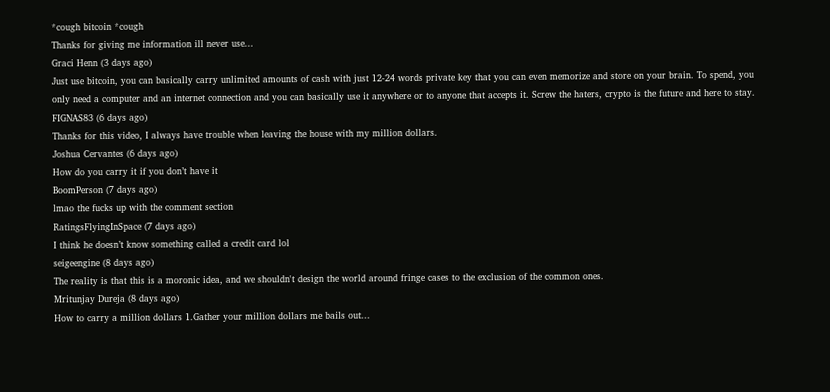*cough bitcoin *cough
Thanks for giving me information ill never use...
Graci Henn (3 days ago)
Just use bitcoin, you can basically carry unlimited amounts of cash with just 12-24 words private key that you can even memorize and store on your brain. To spend, you only need a computer and an internet connection and you can basically use it anywhere or to anyone that accepts it. Screw the haters, crypto is the future and here to stay.
FIGNAS83 (6 days ago)
Thanks for this video, I always have trouble when leaving the house with my million dollars.
Joshua Cervantes (6 days ago)
How do you carry it if you don’t have it
BoomPerson (7 days ago)
lmao the fucks up with the comment section
RatingsFlyingInSpace (7 days ago)
I think he doesn’t know something called a credit card lol
seigeengine (8 days ago)
The reality is that this is a moronic idea, and we shouldn't design the world around fringe cases to the exclusion of the common ones.
Mritunjay Dureja (8 days ago)
How to carry a million dollars 1.Gather your million dollars me bails out...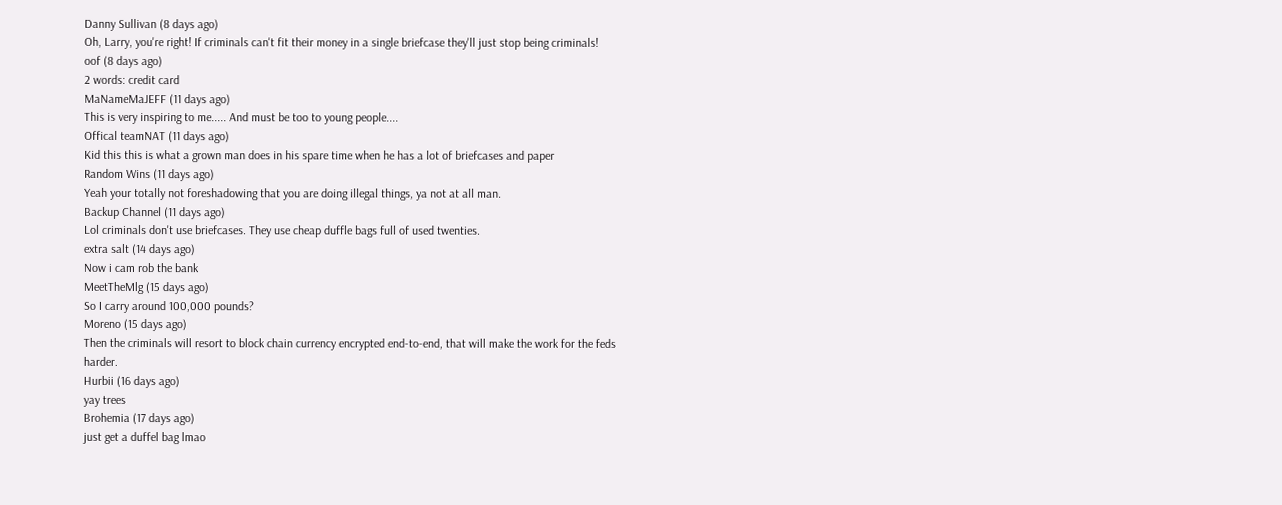Danny Sullivan (8 days ago)
Oh, Larry, you're right! If criminals can't fit their money in a single briefcase they'll just stop being criminals!
oof (8 days ago)
2 words: credit card
MaNameMaJEFF (11 days ago)
This is very inspiring to me..... And must be too to young people....
Offical teamNAT (11 days ago)
Kid this this is what a grown man does in his spare time when he has a lot of briefcases and paper
Random Wins (11 days ago)
Yeah your totally not foreshadowing that you are doing illegal things, ya not at all man.
Backup Channel (11 days ago)
Lol criminals don't use briefcases. They use cheap duffle bags full of used twenties.
extra salt (14 days ago)
Now i cam rob the bank
MeetTheMlg (15 days ago)
So I carry around 100,000 pounds?
Moreno (15 days ago)
Then the criminals will resort to block chain currency encrypted end-to-end, that will make the work for the feds harder.
Hurbii (16 days ago)
yay trees
Brohemia (17 days ago)
just get a duffel bag lmao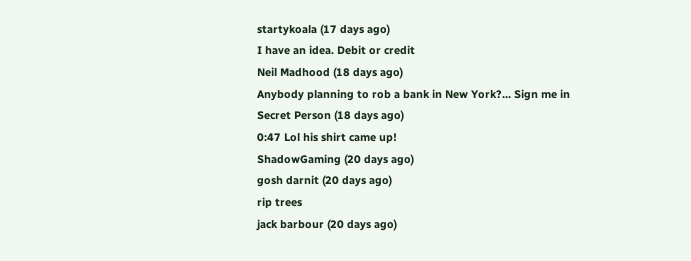startykoala (17 days ago)
I have an idea. Debit or credit
Neil Madhood (18 days ago)
Anybody planning to rob a bank in New York?... Sign me in
Secret Person (18 days ago)
0:47 Lol his shirt came up!
ShadowGaming (20 days ago)
gosh darnit (20 days ago)
rip trees
jack barbour (20 days ago)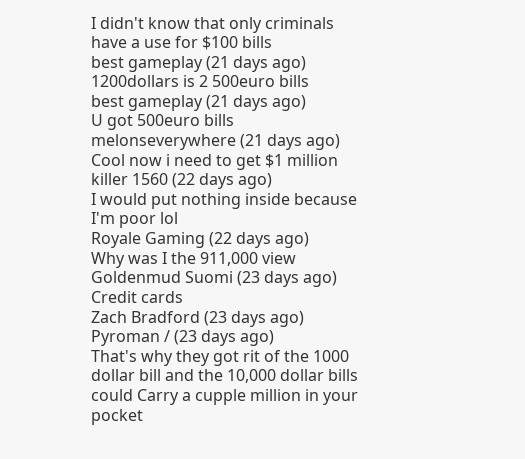I didn't know that only criminals have a use for $100 bills
best gameplay (21 days ago)
1200dollars is 2 500euro bills
best gameplay (21 days ago)
U got 500euro bills
melonseverywhere (21 days ago)
Cool now i need to get $1 million
killer 1560 (22 days ago)
I would put nothing inside because I'm poor lol
Royale Gaming (22 days ago)
Why was I the 911,000 view
Goldenmud Suomi (23 days ago)
Credit cards
Zach Bradford (23 days ago)
Pyroman / (23 days ago)
That's why they got rit of the 1000 dollar bill and the 10,000 dollar bills could Carry a cupple million in your pocket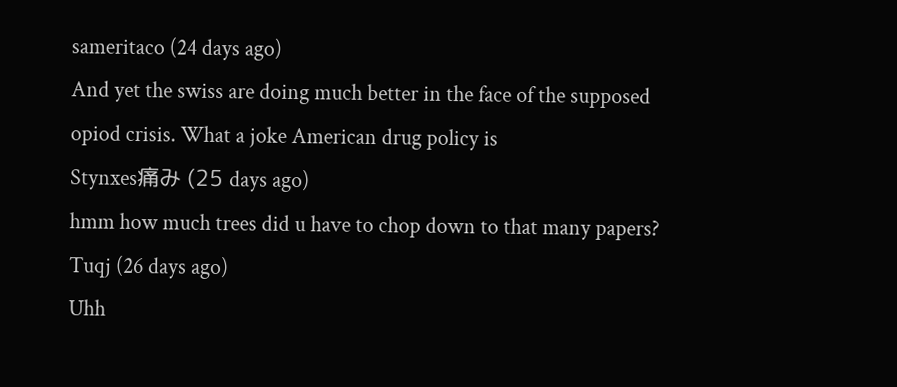sameritaco (24 days ago)
And yet the swiss are doing much better in the face of the supposed opiod crisis. What a joke American drug policy is
Stynxes痛み (25 days ago)
hmm how much trees did u have to chop down to that many papers?
Tuqj (26 days ago)
Uhh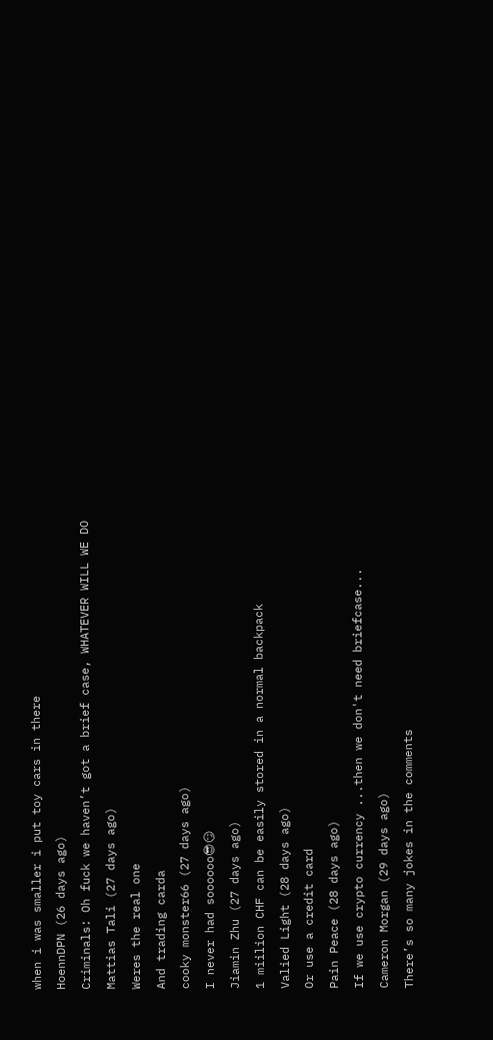when i was smaller i put toy cars in there
HoennDPN (26 days ago)
Criminals: Oh fuck we haven’t got a brief case, WHATEVER WILL WE DO
Mattias Tali (27 days ago)
Weres the real one
And trading carda
cooky monster66 (27 days ago)
I never had soooooo😎😏
Jiamin Zhu (27 days ago)
1 miilion CHF can be easily stored in a normal backpack
Valied Light (28 days ago)
Or use a credit card
Pain Peace (28 days ago)
If we use crypto currency ...then we don't need briefcase...
Cameron Morgan (29 days ago)
There’s so many jokes in the comments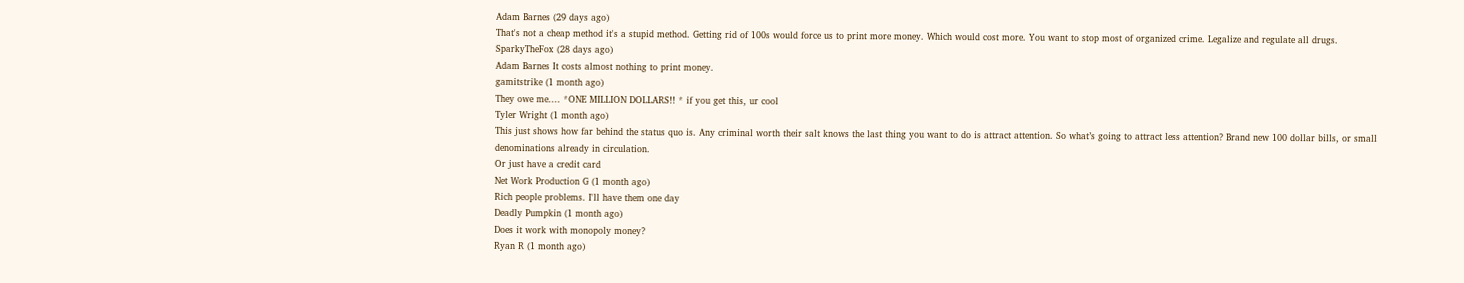Adam Barnes (29 days ago)
That's not a cheap method it's a stupid method. Getting rid of 100s would force us to print more money. Which would cost more. You want to stop most of organized crime. Legalize and regulate all drugs.
SparkyTheFox (28 days ago)
Adam Barnes It costs almost nothing to print money.
gamitstrike (1 month ago)
They owe me.... *ONE MILLION DOLLARS!! * if you get this, ur cool
Tyler Wright (1 month ago)
This just shows how far behind the status quo is. Any criminal worth their salt knows the last thing you want to do is attract attention. So what’s going to attract less attention? Brand new 100 dollar bills, or small denominations already in circulation.
Or just have a credit card
Net Work Production G (1 month ago)
Rich people problems. I'll have them one day
Deadly Pumpkin (1 month ago)
Does it work with monopoly money?
Ryan R (1 month ago)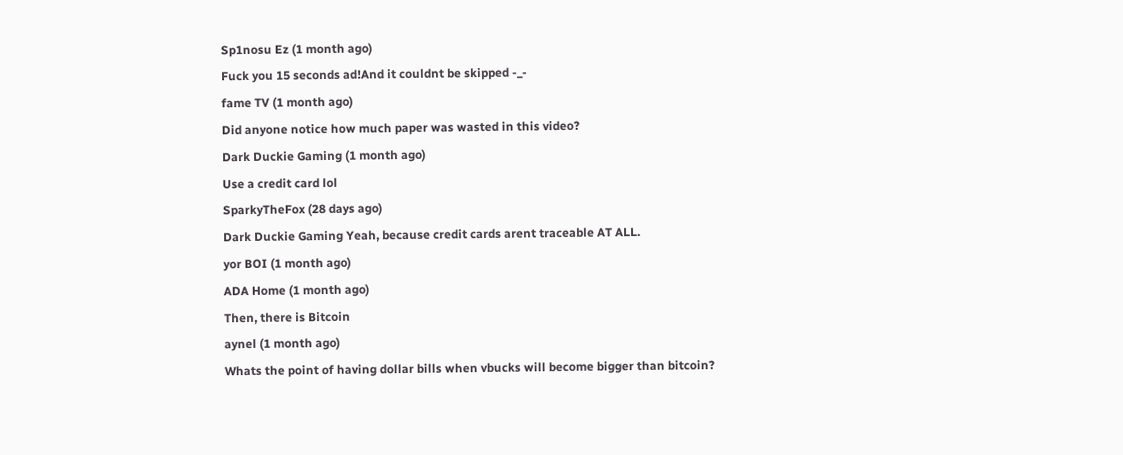Sp1nosu Ez (1 month ago)
Fuck you 15 seconds ad!And it couldnt be skipped -_-
fame TV (1 month ago)
Did anyone notice how much paper was wasted in this video?
Dark Duckie Gaming (1 month ago)
Use a credit card lol
SparkyTheFox (28 days ago)
Dark Duckie Gaming Yeah, because credit cards arent traceable AT ALL.
yor BOI (1 month ago)
ADA Home (1 month ago)
Then, there is Bitcoin
aynel (1 month ago)
Whats the point of having dollar bills when vbucks will become bigger than bitcoin?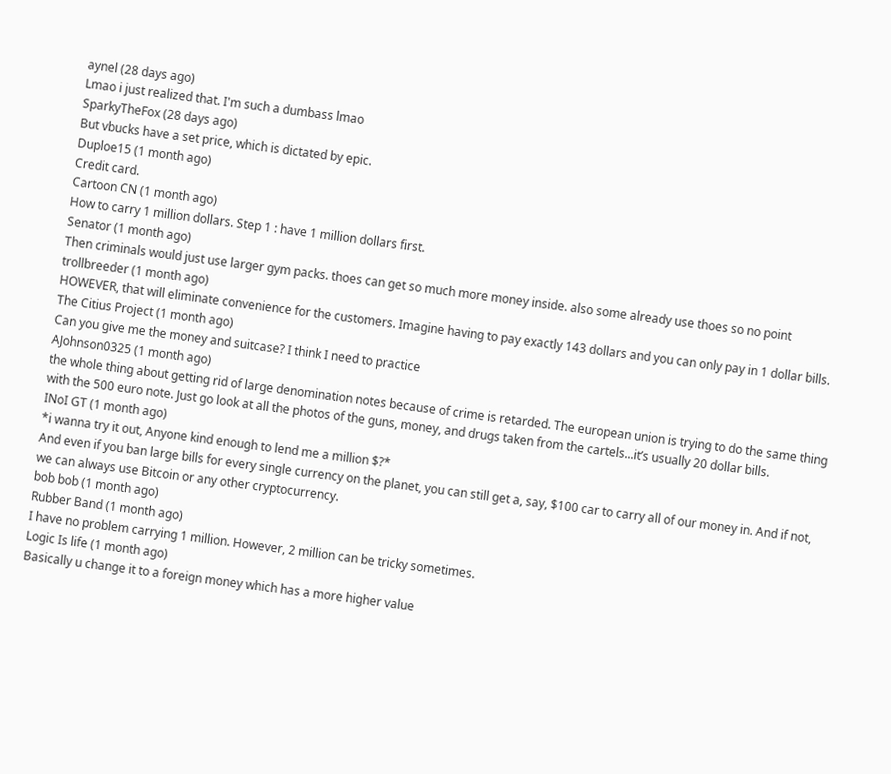aynel (28 days ago)
Lmao i just realized that. I'm such a dumbass lmao
SparkyTheFox (28 days ago)
But vbucks have a set price, which is dictated by epic.
Duploe15 (1 month ago)
Credit card.
Cartoon CN (1 month ago)
How to carry 1 million dollars. Step 1 : have 1 million dollars first.
Senator (1 month ago)
Then criminals would just use larger gym packs. thoes can get so much more money inside. also some already use thoes so no point
trollbreeder (1 month ago)
HOWEVER, that will eliminate convenience for the customers. Imagine having to pay exactly 143 dollars and you can only pay in 1 dollar bills.
The Citius Project (1 month ago)
Can you give me the money and suitcase? I think I need to practice
AJohnson0325 (1 month ago)
the whole thing about getting rid of large denomination notes because of crime is retarded. The european union is trying to do the same thing with the 500 euro note. Just go look at all the photos of the guns, money, and drugs taken from the cartels...it’s usually 20 dollar bills.
INoI GT (1 month ago)
*i wanna try it out, Anyone kind enough to lend me a million $?*
And even if you ban large bills for every single currency on the planet, you can still get a, say, $100 car to carry all of our money in. And if not, we can always use Bitcoin or any other cryptocurrency.
bob bob (1 month ago)
Rubber Band (1 month ago)
I have no problem carrying 1 million. However, 2 million can be tricky sometimes.
Logic Is life (1 month ago)
Basically u change it to a foreign money which has a more higher value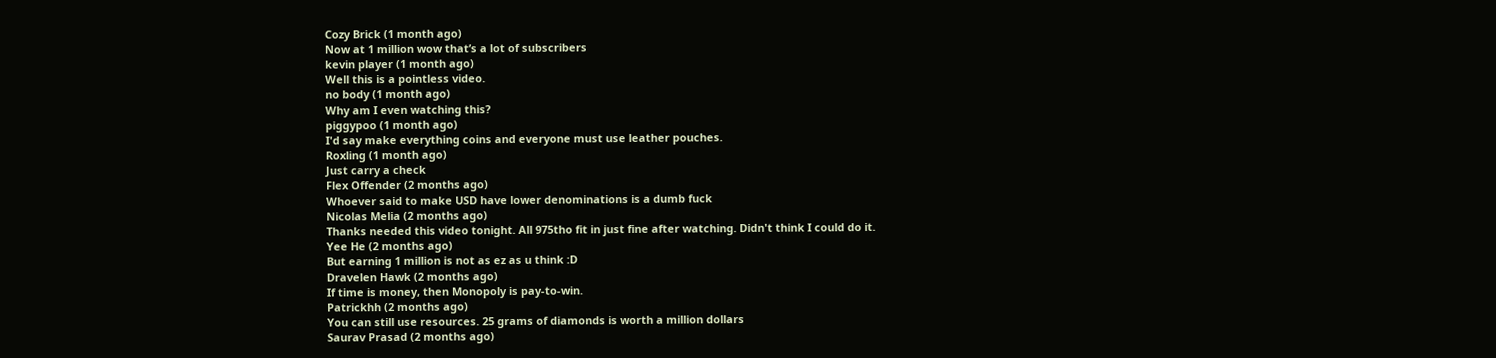Cozy Brick (1 month ago)
Now at 1 million wow that’s a lot of subscribers
kevin player (1 month ago)
Well this is a pointless video.
no body (1 month ago)
Why am I even watching this?
piggypoo (1 month ago)
I'd say make everything coins and everyone must use leather pouches.
Roxling (1 month ago)
Just carry a check
Flex Offender (2 months ago)
Whoever said to make USD have lower denominations is a dumb fuck
Nicolas Melia (2 months ago)
Thanks needed this video tonight. All 975tho fit in just fine after watching. Didn't think I could do it.
Yee He (2 months ago)
But earning 1 million is not as ez as u think :D
Dravelen Hawk (2 months ago)
If time is money, then Monopoly is pay-to-win.
Patrickhh (2 months ago)
You can still use resources. 25 grams of diamonds is worth a million dollars
Saurav Prasad (2 months ago)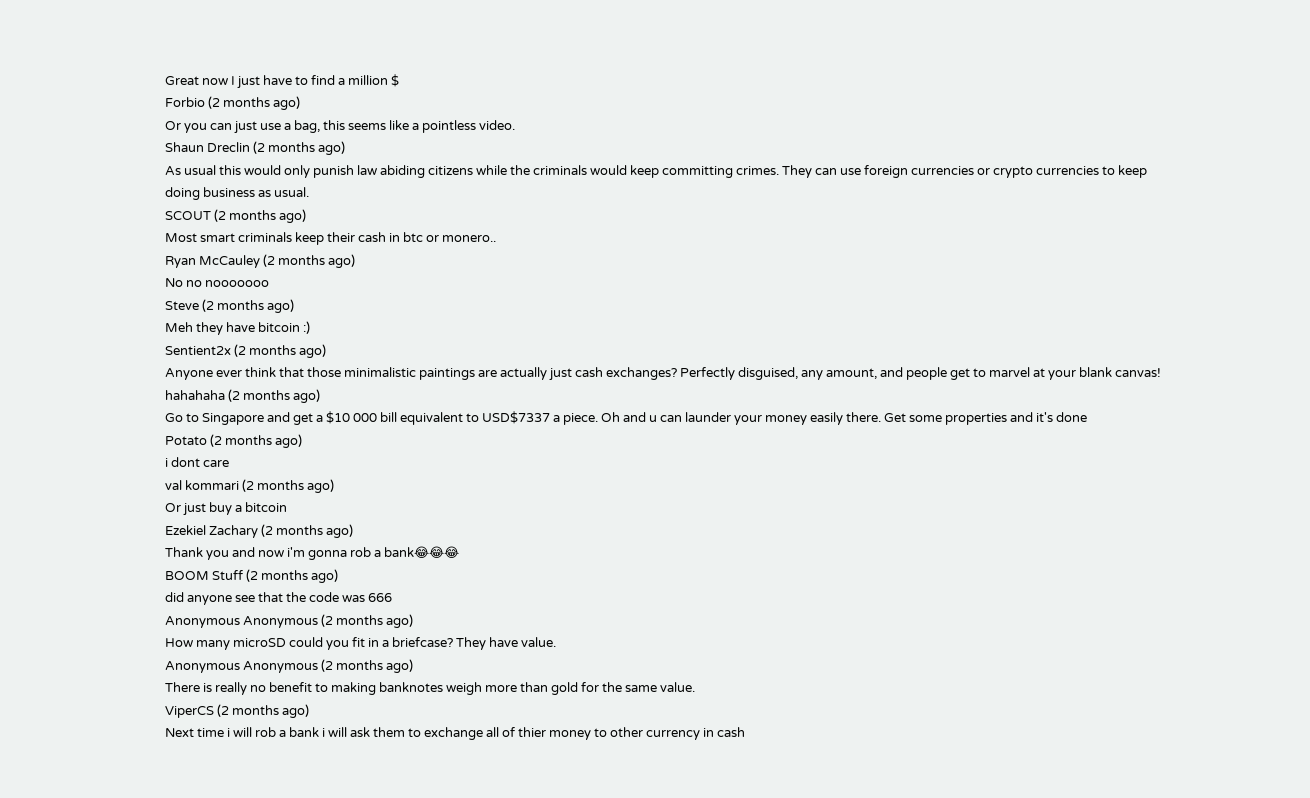Great now I just have to find a million $
Forbio (2 months ago)
Or you can just use a bag, this seems like a pointless video.
Shaun Dreclin (2 months ago)
As usual this would only punish law abiding citizens while the criminals would keep committing crimes. They can use foreign currencies or crypto currencies to keep doing business as usual.
SCOUT (2 months ago)
Most smart criminals keep their cash in btc or monero..
Ryan McCauley (2 months ago)
No no nooooooo
Steve (2 months ago)
Meh they have bitcoin :)
Sentient2x (2 months ago)
Anyone ever think that those minimalistic paintings are actually just cash exchanges? Perfectly disguised, any amount, and people get to marvel at your blank canvas!
hahahaha (2 months ago)
Go to Singapore and get a $10 000 bill equivalent to USD$7337 a piece. Oh and u can launder your money easily there. Get some properties and it's done
Potato (2 months ago)
i dont care
val kommari (2 months ago)
Or just buy a bitcoin
Ezekiel Zachary (2 months ago)
Thank you and now i'm gonna rob a bank😂😂😂
BOOM Stuff (2 months ago)
did anyone see that the code was 666
Anonymous Anonymous (2 months ago)
How many microSD could you fit in a briefcase? They have value.
Anonymous Anonymous (2 months ago)
There is really no benefit to making banknotes weigh more than gold for the same value.
ViperCS (2 months ago)
Next time i will rob a bank i will ask them to exchange all of thier money to other currency in cash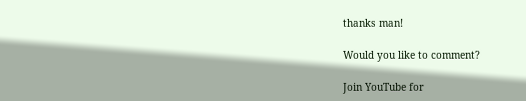thanks man!

Would you like to comment?

Join YouTube for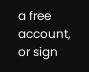a free account, or sign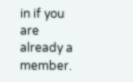in if you are already a member.